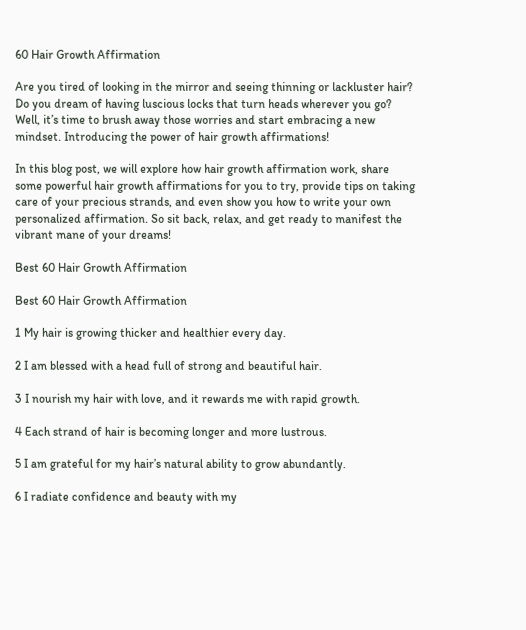60 Hair Growth Affirmation

Are you tired of looking in the mirror and seeing thinning or lackluster hair? Do you dream of having luscious locks that turn heads wherever you go? Well, it’s time to brush away those worries and start embracing a new mindset. Introducing the power of hair growth affirmations!

In this blog post, we will explore how hair growth affirmation work, share some powerful hair growth affirmations for you to try, provide tips on taking care of your precious strands, and even show you how to write your own personalized affirmation. So sit back, relax, and get ready to manifest the vibrant mane of your dreams!

Best 60 Hair Growth Affirmation

Best 60 Hair Growth Affirmation

1 My hair is growing thicker and healthier every day.

2 I am blessed with a head full of strong and beautiful hair.

3 I nourish my hair with love, and it rewards me with rapid growth.

4 Each strand of hair is becoming longer and more lustrous.

5 I am grateful for my hair’s natural ability to grow abundantly.

6 I radiate confidence and beauty with my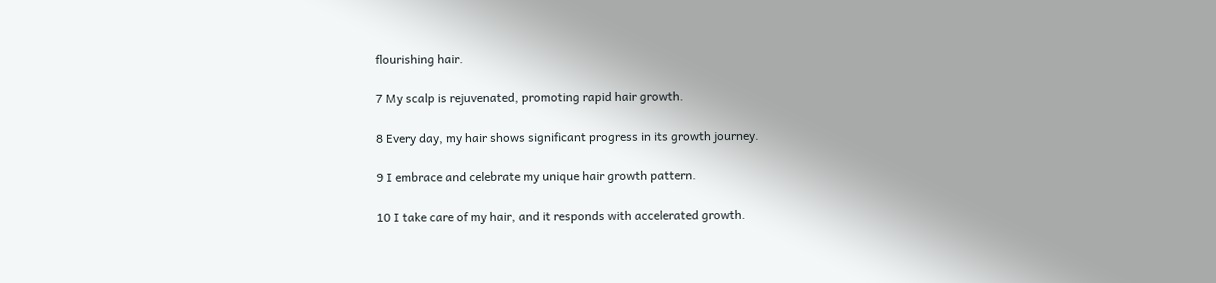flourishing hair.

7 My scalp is rejuvenated, promoting rapid hair growth.

8 Every day, my hair shows significant progress in its growth journey.

9 I embrace and celebrate my unique hair growth pattern.

10 I take care of my hair, and it responds with accelerated growth.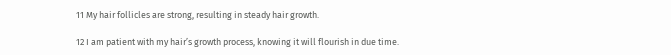11 My hair follicles are strong, resulting in steady hair growth.

12 I am patient with my hair’s growth process, knowing it will flourish in due time.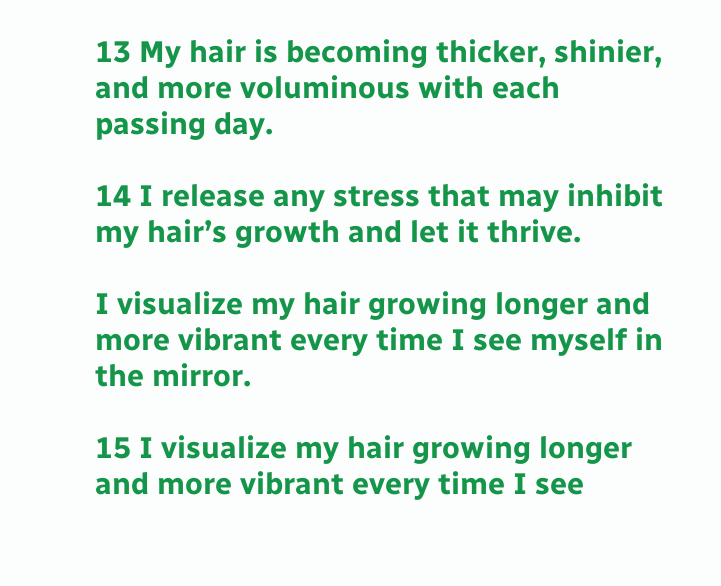13 My hair is becoming thicker, shinier, and more voluminous with each passing day.

14 I release any stress that may inhibit my hair’s growth and let it thrive.

I visualize my hair growing longer and more vibrant every time I see myself in the mirror.

15 I visualize my hair growing longer and more vibrant every time I see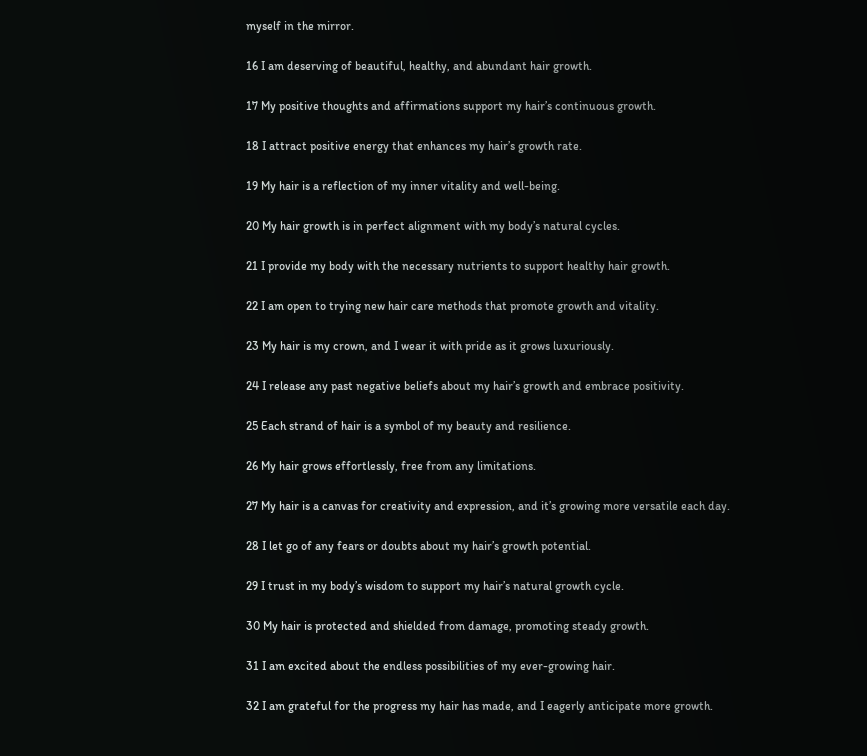myself in the mirror.

16 I am deserving of beautiful, healthy, and abundant hair growth.

17 My positive thoughts and affirmations support my hair’s continuous growth.

18 I attract positive energy that enhances my hair’s growth rate.

19 My hair is a reflection of my inner vitality and well-being.

20 My hair growth is in perfect alignment with my body’s natural cycles.

21 I provide my body with the necessary nutrients to support healthy hair growth.

22 I am open to trying new hair care methods that promote growth and vitality.

23 My hair is my crown, and I wear it with pride as it grows luxuriously.

24 I release any past negative beliefs about my hair’s growth and embrace positivity.

25 Each strand of hair is a symbol of my beauty and resilience.

26 My hair grows effortlessly, free from any limitations.

27 My hair is a canvas for creativity and expression, and it’s growing more versatile each day.

28 I let go of any fears or doubts about my hair’s growth potential.

29 I trust in my body’s wisdom to support my hair’s natural growth cycle.

30 My hair is protected and shielded from damage, promoting steady growth.

31 I am excited about the endless possibilities of my ever-growing hair.

32 I am grateful for the progress my hair has made, and I eagerly anticipate more growth.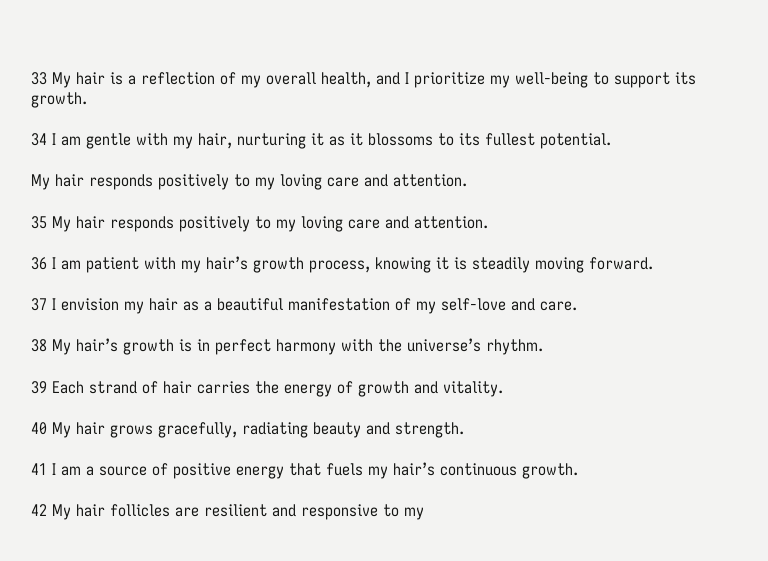33 My hair is a reflection of my overall health, and I prioritize my well-being to support its growth.

34 I am gentle with my hair, nurturing it as it blossoms to its fullest potential.

My hair responds positively to my loving care and attention.

35 My hair responds positively to my loving care and attention.

36 I am patient with my hair’s growth process, knowing it is steadily moving forward.

37 I envision my hair as a beautiful manifestation of my self-love and care.

38 My hair’s growth is in perfect harmony with the universe’s rhythm.

39 Each strand of hair carries the energy of growth and vitality.

40 My hair grows gracefully, radiating beauty and strength.

41 I am a source of positive energy that fuels my hair’s continuous growth.

42 My hair follicles are resilient and responsive to my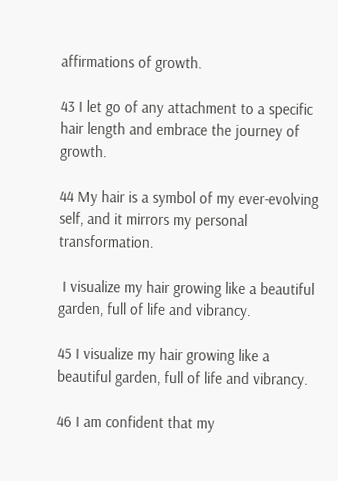affirmations of growth.

43 I let go of any attachment to a specific hair length and embrace the journey of growth.

44 My hair is a symbol of my ever-evolving self, and it mirrors my personal transformation.

 I visualize my hair growing like a beautiful garden, full of life and vibrancy.

45 I visualize my hair growing like a beautiful garden, full of life and vibrancy.

46 I am confident that my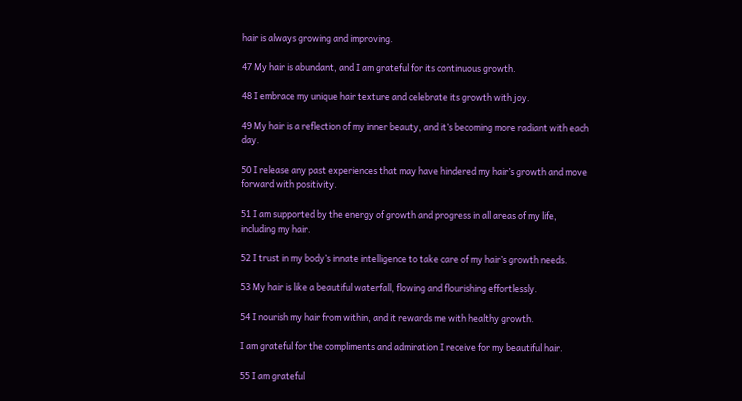hair is always growing and improving.

47 My hair is abundant, and I am grateful for its continuous growth.

48 I embrace my unique hair texture and celebrate its growth with joy.

49 My hair is a reflection of my inner beauty, and it’s becoming more radiant with each day.

50 I release any past experiences that may have hindered my hair’s growth and move forward with positivity.

51 I am supported by the energy of growth and progress in all areas of my life, including my hair.

52 I trust in my body’s innate intelligence to take care of my hair’s growth needs.

53 My hair is like a beautiful waterfall, flowing and flourishing effortlessly.

54 I nourish my hair from within, and it rewards me with healthy growth.

I am grateful for the compliments and admiration I receive for my beautiful hair.

55 I am grateful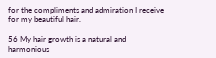for the compliments and admiration I receive for my beautiful hair.

56 My hair growth is a natural and harmonious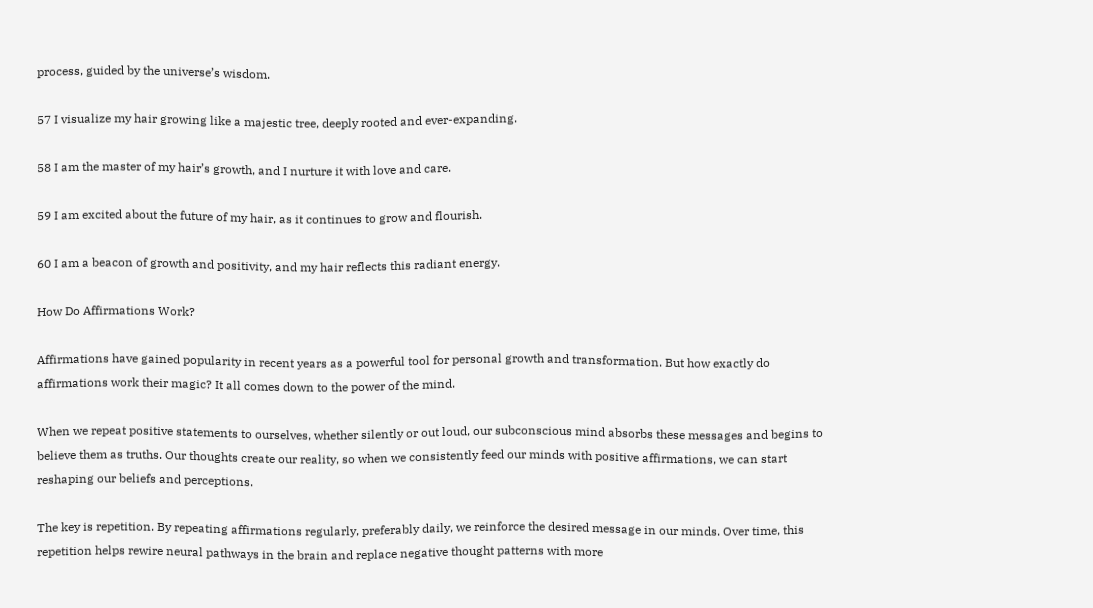process, guided by the universe’s wisdom.

57 I visualize my hair growing like a majestic tree, deeply rooted and ever-expanding.

58 I am the master of my hair’s growth, and I nurture it with love and care.

59 I am excited about the future of my hair, as it continues to grow and flourish.

60 I am a beacon of growth and positivity, and my hair reflects this radiant energy.

How Do Affirmations Work?

Affirmations have gained popularity in recent years as a powerful tool for personal growth and transformation. But how exactly do affirmations work their magic? It all comes down to the power of the mind.

When we repeat positive statements to ourselves, whether silently or out loud, our subconscious mind absorbs these messages and begins to believe them as truths. Our thoughts create our reality, so when we consistently feed our minds with positive affirmations, we can start reshaping our beliefs and perceptions.

The key is repetition. By repeating affirmations regularly, preferably daily, we reinforce the desired message in our minds. Over time, this repetition helps rewire neural pathways in the brain and replace negative thought patterns with more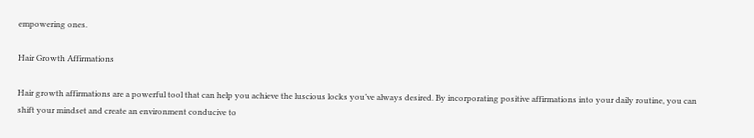empowering ones.

Hair Growth Affirmations

Hair growth affirmations are a powerful tool that can help you achieve the luscious locks you’ve always desired. By incorporating positive affirmations into your daily routine, you can shift your mindset and create an environment conducive to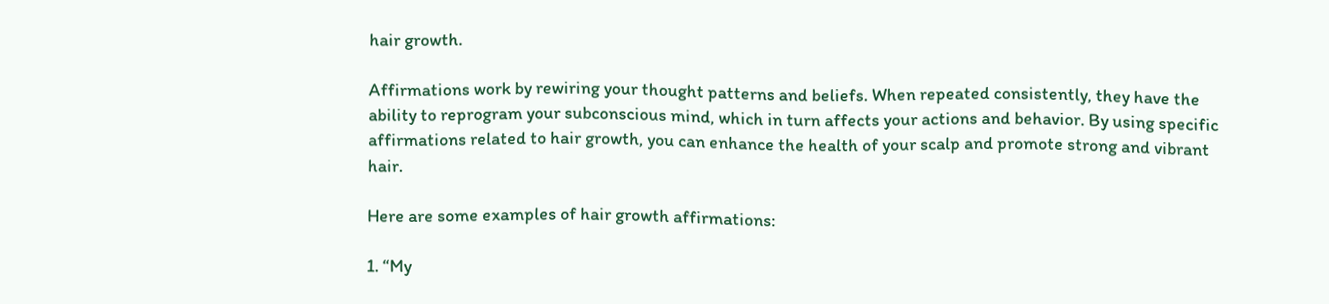hair growth.

Affirmations work by rewiring your thought patterns and beliefs. When repeated consistently, they have the ability to reprogram your subconscious mind, which in turn affects your actions and behavior. By using specific affirmations related to hair growth, you can enhance the health of your scalp and promote strong and vibrant hair.

Here are some examples of hair growth affirmations:

1. “My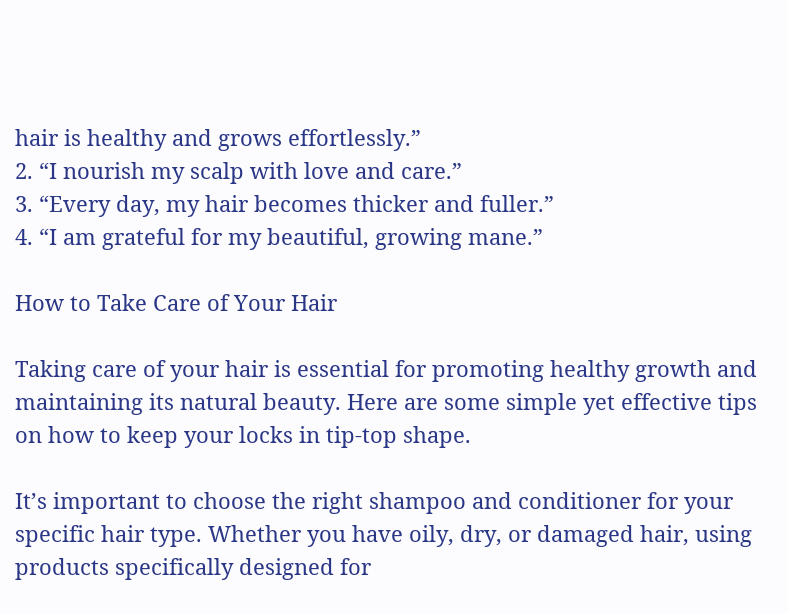hair is healthy and grows effortlessly.”
2. “I nourish my scalp with love and care.”
3. “Every day, my hair becomes thicker and fuller.”
4. “I am grateful for my beautiful, growing mane.”

How to Take Care of Your Hair

Taking care of your hair is essential for promoting healthy growth and maintaining its natural beauty. Here are some simple yet effective tips on how to keep your locks in tip-top shape.

It’s important to choose the right shampoo and conditioner for your specific hair type. Whether you have oily, dry, or damaged hair, using products specifically designed for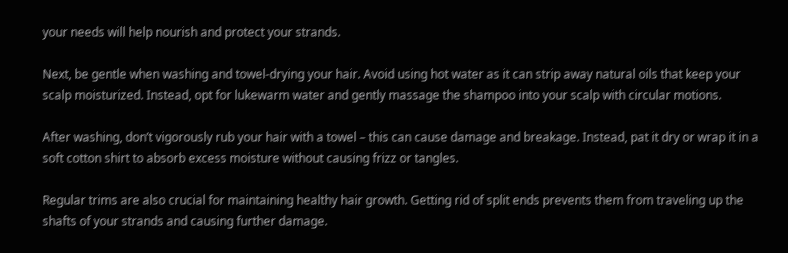your needs will help nourish and protect your strands.

Next, be gentle when washing and towel-drying your hair. Avoid using hot water as it can strip away natural oils that keep your scalp moisturized. Instead, opt for lukewarm water and gently massage the shampoo into your scalp with circular motions.

After washing, don’t vigorously rub your hair with a towel – this can cause damage and breakage. Instead, pat it dry or wrap it in a soft cotton shirt to absorb excess moisture without causing frizz or tangles.

Regular trims are also crucial for maintaining healthy hair growth. Getting rid of split ends prevents them from traveling up the shafts of your strands and causing further damage.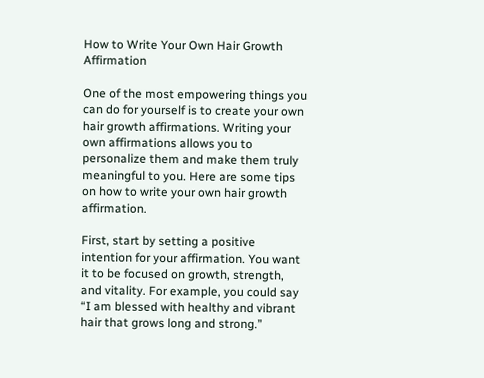How to Write Your Own Hair Growth Affirmation

One of the most empowering things you can do for yourself is to create your own hair growth affirmations. Writing your own affirmations allows you to personalize them and make them truly meaningful to you. Here are some tips on how to write your own hair growth affirmation.

First, start by setting a positive intention for your affirmation. You want it to be focused on growth, strength, and vitality. For example, you could say “I am blessed with healthy and vibrant hair that grows long and strong.”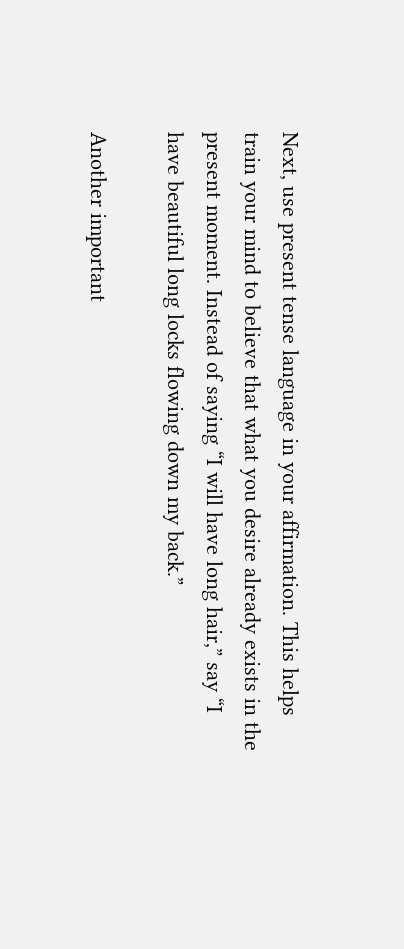Next, use present tense language in your affirmation. This helps train your mind to believe that what you desire already exists in the present moment. Instead of saying “I will have long hair,” say “I have beautiful long locks flowing down my back.”

Another important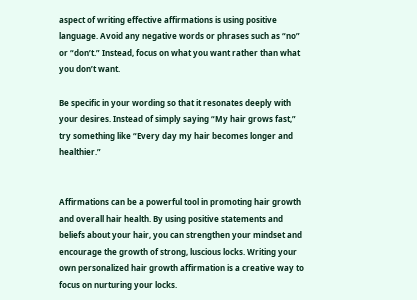aspect of writing effective affirmations is using positive language. Avoid any negative words or phrases such as “no” or “don’t.” Instead, focus on what you want rather than what you don’t want.

Be specific in your wording so that it resonates deeply with your desires. Instead of simply saying “My hair grows fast,” try something like “Every day my hair becomes longer and healthier.”


Affirmations can be a powerful tool in promoting hair growth and overall hair health. By using positive statements and beliefs about your hair, you can strengthen your mindset and encourage the growth of strong, luscious locks. Writing your own personalized hair growth affirmation is a creative way to focus on nurturing your locks.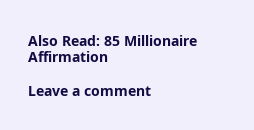Also Read: 85 Millionaire Affirmation

Leave a comment